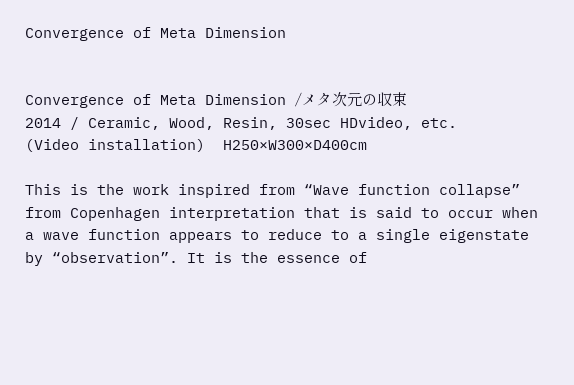Convergence of Meta Dimension


Convergence of Meta Dimension /メタ次元の収束
2014 / Ceramic, Wood, Resin, 30sec HDvideo, etc.
(Video installation)  H250×W300×D400cm

This is the work inspired from “Wave function collapse” from Copenhagen interpretation that is said to occur when a wave function appears to reduce to a single eigenstate by “observation”. It is the essence of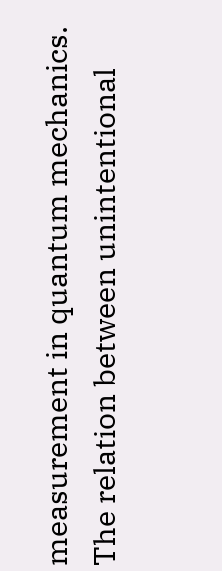measurement in quantum mechanics. The relation between unintentional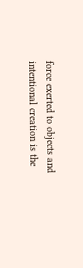force exerted to objects and intentional creation is the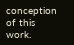conception of this work.